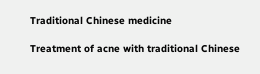Traditional Chinese medicine

Treatment of acne with traditional Chinese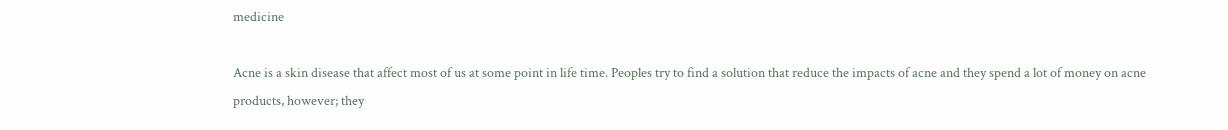medicine

Acne is a skin disease that affect most of us at some point in life time. Peoples try to find a solution that reduce the impacts of acne and they spend a lot of money on acne products, however; they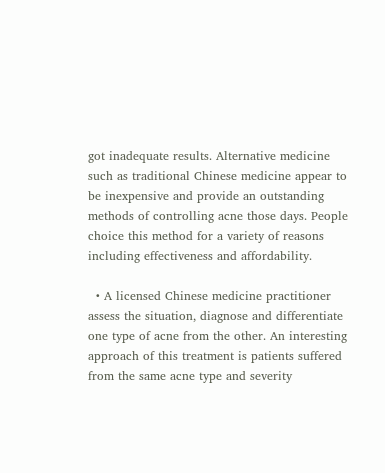got inadequate results. Alternative medicine such as traditional Chinese medicine appear to be inexpensive and provide an outstanding methods of controlling acne those days. People choice this method for a variety of reasons including effectiveness and affordability.

  • A licensed Chinese medicine practitioner assess the situation, diagnose and differentiate one type of acne from the other. An interesting approach of this treatment is patients suffered from the same acne type and severity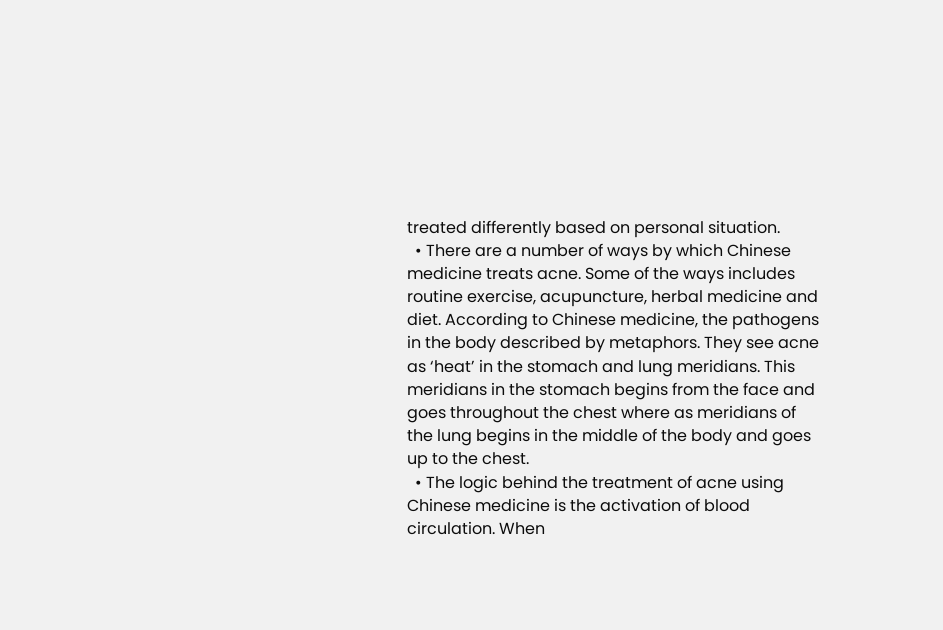treated differently based on personal situation.
  • There are a number of ways by which Chinese medicine treats acne. Some of the ways includes routine exercise, acupuncture, herbal medicine and diet. According to Chinese medicine, the pathogens in the body described by metaphors. They see acne as ‘heat’ in the stomach and lung meridians. This meridians in the stomach begins from the face and goes throughout the chest where as meridians of the lung begins in the middle of the body and goes up to the chest.
  • The logic behind the treatment of acne using Chinese medicine is the activation of blood circulation. When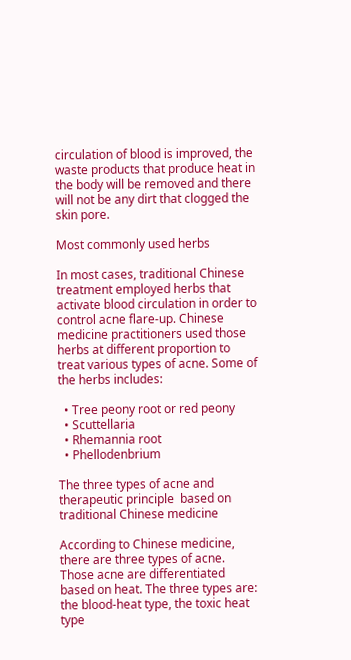circulation of blood is improved, the waste products that produce heat in the body will be removed and there will not be any dirt that clogged the skin pore.

Most commonly used herbs

In most cases, traditional Chinese treatment employed herbs that activate blood circulation in order to control acne flare-up. Chinese medicine practitioners used those herbs at different proportion to treat various types of acne. Some of the herbs includes:

  • Tree peony root or red peony
  • Scuttellaria
  • Rhemannia root
  • Phellodenbrium

The three types of acne and therapeutic principle  based on traditional Chinese medicine

According to Chinese medicine, there are three types of acne. Those acne are differentiated based on heat. The three types are: the blood-heat type, the toxic heat type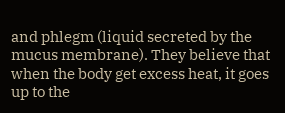and phlegm (liquid secreted by the mucus membrane). They believe that when the body get excess heat, it goes up to the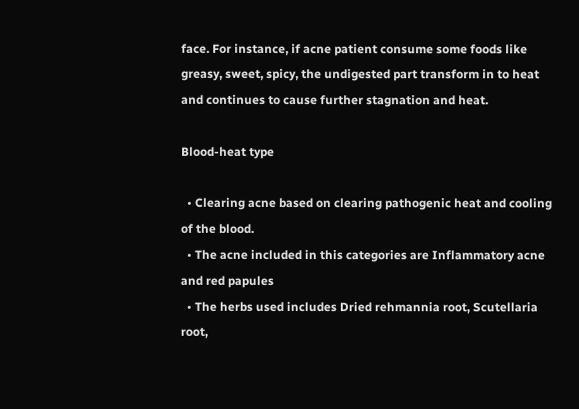face. For instance, if acne patient consume some foods like greasy, sweet, spicy, the undigested part transform in to heat and continues to cause further stagnation and heat.

Blood-heat type

  • Clearing acne based on clearing pathogenic heat and cooling of the blood.
  • The acne included in this categories are Inflammatory acne and red papules
  • The herbs used includes Dried rehmannia root, Scutellaria root,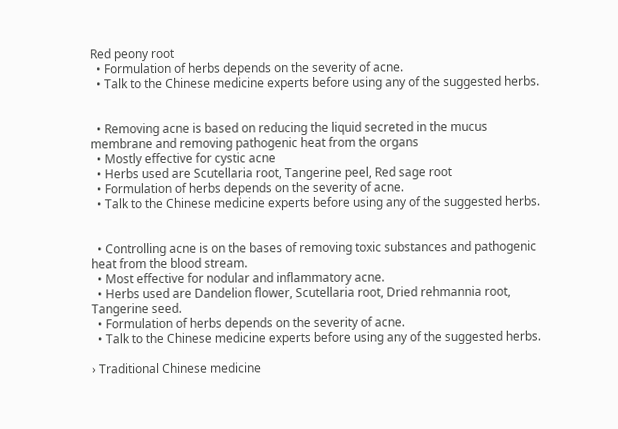Red peony root
  • Formulation of herbs depends on the severity of acne.
  • Talk to the Chinese medicine experts before using any of the suggested herbs.


  • Removing acne is based on reducing the liquid secreted in the mucus membrane and removing pathogenic heat from the organs
  • Mostly effective for cystic acne
  • Herbs used are Scutellaria root, Tangerine peel, Red sage root
  • Formulation of herbs depends on the severity of acne.
  • Talk to the Chinese medicine experts before using any of the suggested herbs.


  • Controlling acne is on the bases of removing toxic substances and pathogenic heat from the blood stream.
  • Most effective for nodular and inflammatory acne.
  • Herbs used are Dandelion flower, Scutellaria root, Dried rehmannia root, Tangerine seed.
  • Formulation of herbs depends on the severity of acne.
  • Talk to the Chinese medicine experts before using any of the suggested herbs.

› Traditional Chinese medicine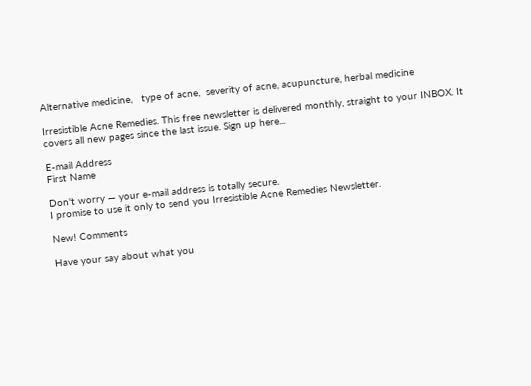Alternative medicine,   type of acne,  severity of acne, acupuncture, herbal medicine

Irresistible Acne Remedies. This free newsletter is delivered monthly, straight to your INBOX. It covers all new pages since the last issue. Sign up here...

E-mail Address
First Name

Don't worry — your e-mail address is totally secure.
I promise to use it only to send you Irresistible Acne Remedies Newsletter.

New! Comments

Have your say about what you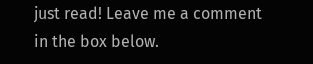just read! Leave me a comment in the box below.